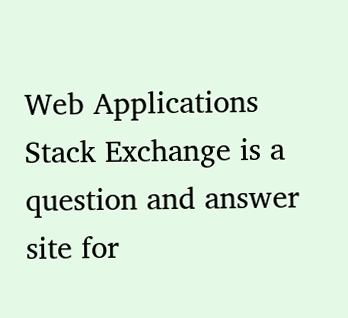Web Applications Stack Exchange is a question and answer site for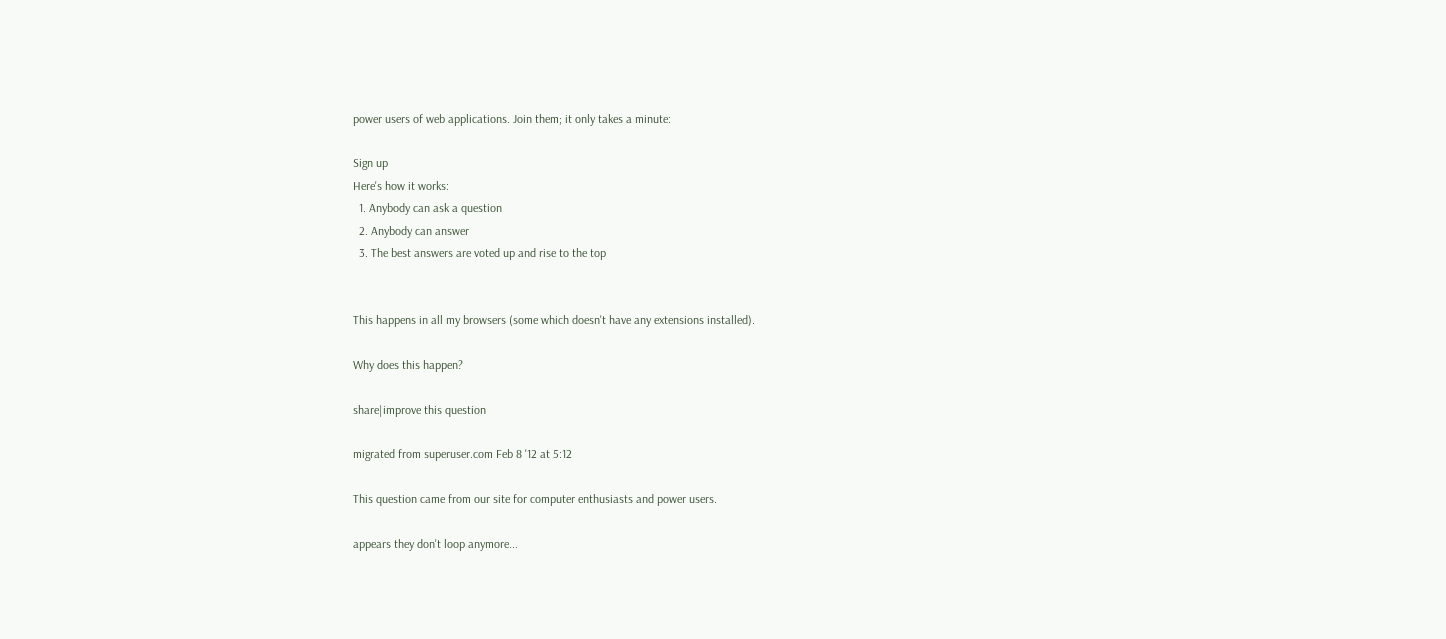power users of web applications. Join them; it only takes a minute:

Sign up
Here's how it works:
  1. Anybody can ask a question
  2. Anybody can answer
  3. The best answers are voted up and rise to the top


This happens in all my browsers (some which doesn't have any extensions installed).

Why does this happen?

share|improve this question

migrated from superuser.com Feb 8 '12 at 5:12

This question came from our site for computer enthusiasts and power users.

appears they don't loop anymore...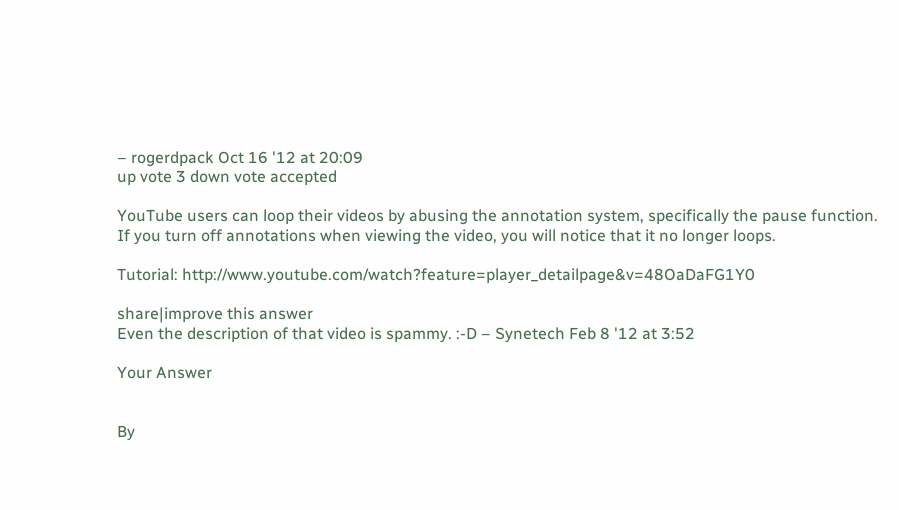– rogerdpack Oct 16 '12 at 20:09
up vote 3 down vote accepted

YouTube users can loop their videos by abusing the annotation system, specifically the pause function. If you turn off annotations when viewing the video, you will notice that it no longer loops.

Tutorial: http://www.youtube.com/watch?feature=player_detailpage&v=48OaDaFG1Y0

share|improve this answer
Even the description of that video is spammy. :-D – Synetech Feb 8 '12 at 3:52

Your Answer


By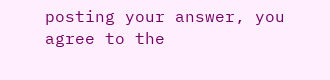posting your answer, you agree to the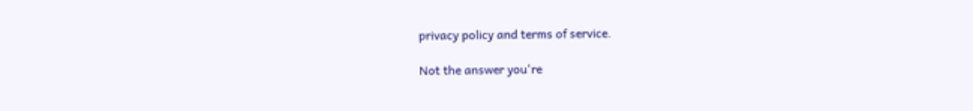privacy policy and terms of service.

Not the answer you're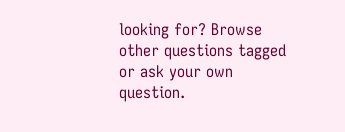looking for? Browse other questions tagged or ask your own question.